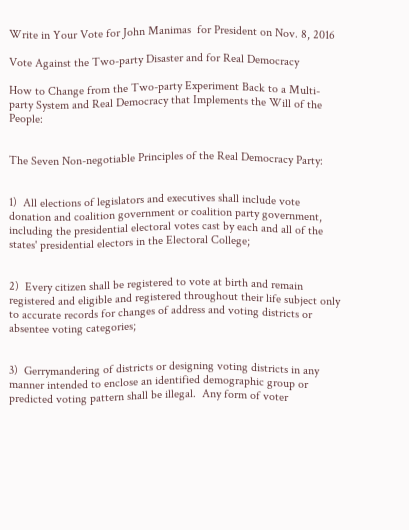Write in Your Vote for John Manimas  for President on Nov. 8, 2016

Vote Against the Two-party Disaster and for Real Democracy

How to Change from the Two-party Experiment Back to a Multi-party System and Real Democracy that Implements the Will of the People:


The Seven Non-negotiable Principles of the Real Democracy Party:


1)  All elections of legislators and executives shall include vote donation and coalition government or coalition party government, including the presidential electoral votes cast by each and all of the states' presidential electors in the Electoral College;


2)  Every citizen shall be registered to vote at birth and remain registered and eligible and registered throughout their life subject only to accurate records for changes of address and voting districts or absentee voting categories;


3)  Gerrymandering of districts or designing voting districts in any manner intended to enclose an identified demographic group or predicted voting pattern shall be illegal.  Any form of voter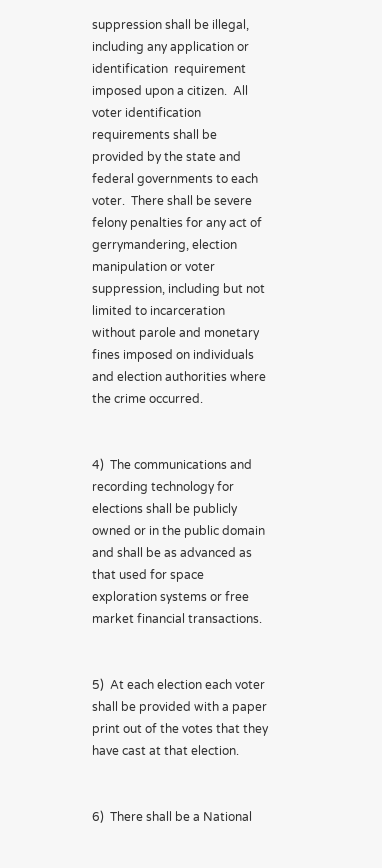suppression shall be illegal, including any application or identification  requirement imposed upon a citizen.  All voter identification requirements shall be provided by the state and federal governments to each voter.  There shall be severe felony penalties for any act of gerrymandering, election manipulation or voter suppression, including but not limited to incarceration without parole and monetary fines imposed on individuals and election authorities where the crime occurred.


4)  The communications and recording technology for elections shall be publicly owned or in the public domain and shall be as advanced as that used for space exploration systems or free market financial transactions.


5)  At each election each voter shall be provided with a paper print out of the votes that they have cast at that election.


6)  There shall be a National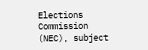Elections Commission (NEC), subject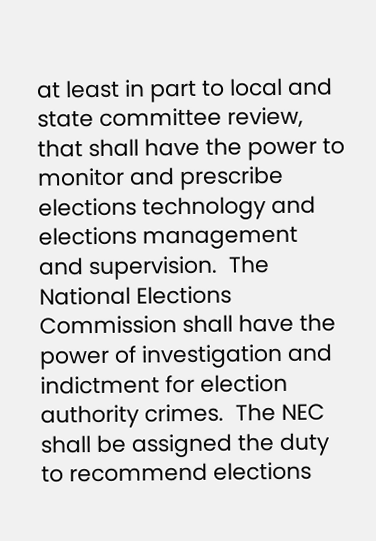at least in part to local and state committee review, that shall have the power to monitor and prescribe elections technology and elections management and supervision.  The National Elections Commission shall have the power of investigation and indictment for election authority crimes.  The NEC shall be assigned the duty to recommend elections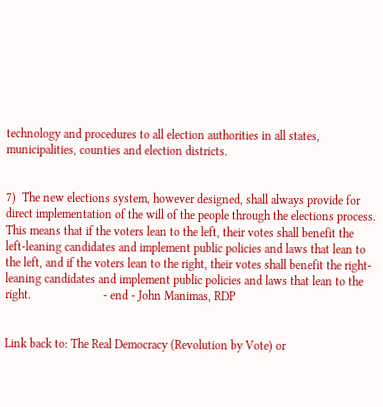technology and procedures to all election authorities in all states, municipalities, counties and election districts.


7)  The new elections system, however designed, shall always provide for direct implementation of the will of the people through the elections process.  This means that if the voters lean to the left, their votes shall benefit the left-leaning candidates and implement public policies and laws that lean to the left, and if the voters lean to the right, their votes shall benefit the right-leaning candidates and implement public policies and laws that lean to the right.                        - end - John Manimas, RDP


Link back to: The Real Democracy (Revolution by Vote) or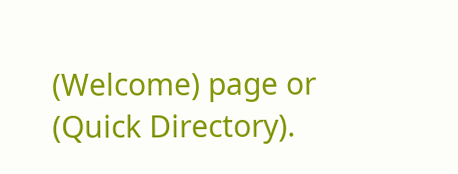(Welcome) page or (Quick Directory).